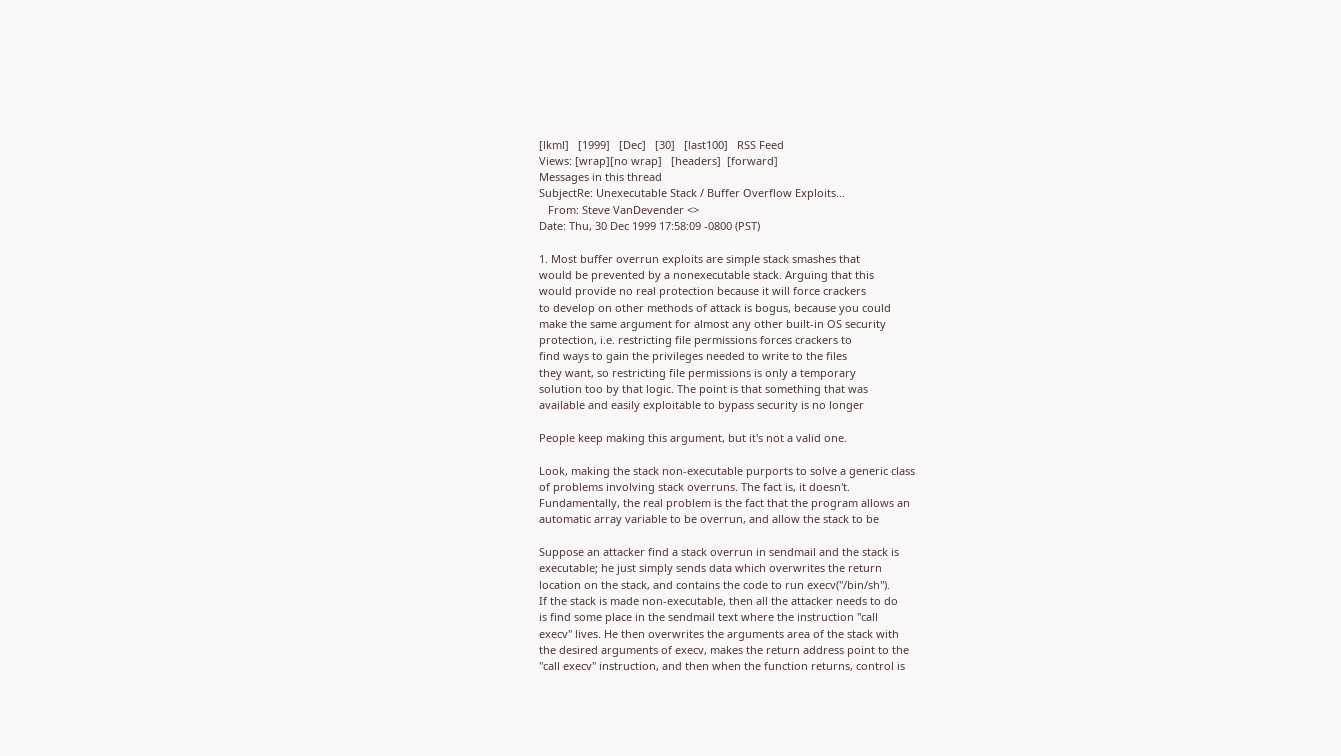[lkml]   [1999]   [Dec]   [30]   [last100]   RSS Feed
Views: [wrap][no wrap]   [headers]  [forward]
Messages in this thread
SubjectRe: Unexecutable Stack / Buffer Overflow Exploits...
   From: Steve VanDevender <>
Date: Thu, 30 Dec 1999 17:58:09 -0800 (PST)

1. Most buffer overrun exploits are simple stack smashes that
would be prevented by a nonexecutable stack. Arguing that this
would provide no real protection because it will force crackers
to develop on other methods of attack is bogus, because you could
make the same argument for almost any other built-in OS security
protection, i.e. restricting file permissions forces crackers to
find ways to gain the privileges needed to write to the files
they want, so restricting file permissions is only a temporary
solution too by that logic. The point is that something that was
available and easily exploitable to bypass security is no longer

People keep making this argument, but it's not a valid one.

Look, making the stack non-executable purports to solve a generic class
of problems involving stack overruns. The fact is, it doesn't.
Fundamentally, the real problem is the fact that the program allows an
automatic array variable to be overrun, and allow the stack to be

Suppose an attacker find a stack overrun in sendmail and the stack is
executable; he just simply sends data which overwrites the return
location on the stack, and contains the code to run execv("/bin/sh").
If the stack is made non-executable, then all the attacker needs to do
is find some place in the sendmail text where the instruction "call
execv" lives. He then overwrites the arguments area of the stack with
the desired arguments of execv, makes the return address point to the
"call execv" instruction, and then when the function returns, control is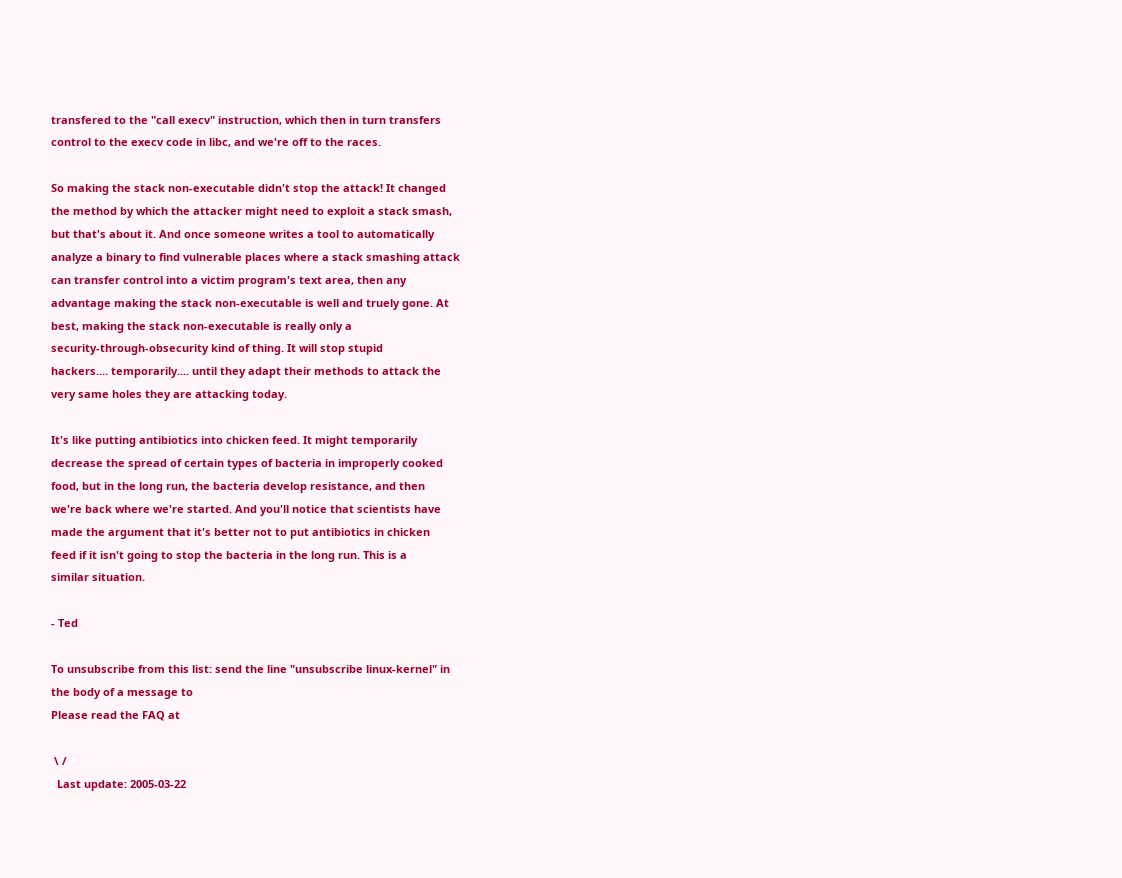transfered to the "call execv" instruction, which then in turn transfers
control to the execv code in libc, and we're off to the races.

So making the stack non-executable didn't stop the attack! It changed
the method by which the attacker might need to exploit a stack smash,
but that's about it. And once someone writes a tool to automatically
analyze a binary to find vulnerable places where a stack smashing attack
can transfer control into a victim program's text area, then any
advantage making the stack non-executable is well and truely gone. At
best, making the stack non-executable is really only a
security-through-obsecurity kind of thing. It will stop stupid
hackers.... temporarily.... until they adapt their methods to attack the
very same holes they are attacking today.

It's like putting antibiotics into chicken feed. It might temporarily
decrease the spread of certain types of bacteria in improperly cooked
food, but in the long run, the bacteria develop resistance, and then
we're back where we're started. And you'll notice that scientists have
made the argument that it's better not to put antibiotics in chicken
feed if it isn't going to stop the bacteria in the long run. This is a
similar situation.

- Ted

To unsubscribe from this list: send the line "unsubscribe linux-kernel" in
the body of a message to
Please read the FAQ at

 \ /
  Last update: 2005-03-22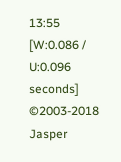13:55    [W:0.086 / U:0.096 seconds]
©2003-2018 Jasper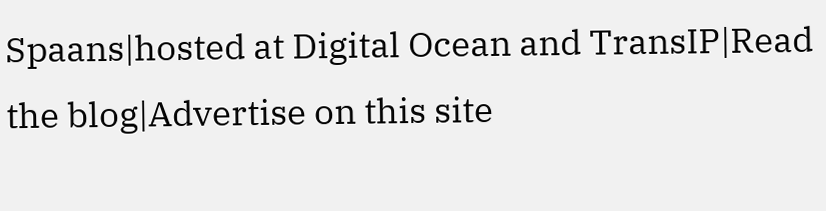Spaans|hosted at Digital Ocean and TransIP|Read the blog|Advertise on this site